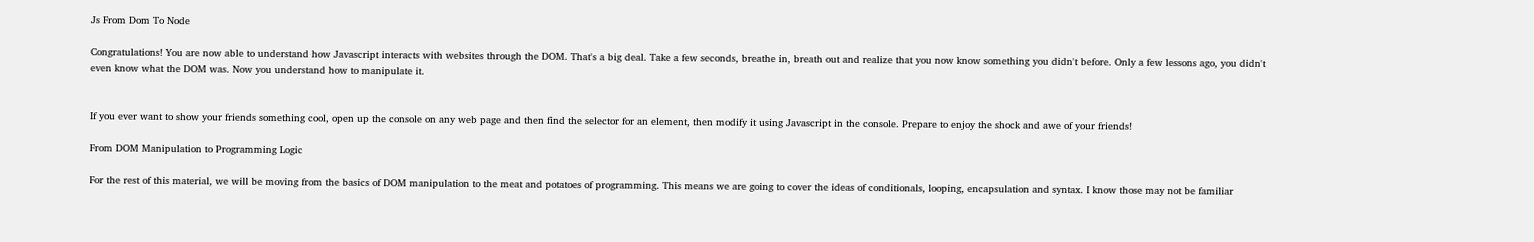Js From Dom To Node

Congratulations! You are now able to understand how Javascript interacts with websites through the DOM. That's a big deal. Take a few seconds, breathe in, breath out and realize that you now know something you didn't before. Only a few lessons ago, you didn't even know what the DOM was. Now you understand how to manipulate it.


If you ever want to show your friends something cool, open up the console on any web page and then find the selector for an element, then modify it using Javascript in the console. Prepare to enjoy the shock and awe of your friends!

From DOM Manipulation to Programming Logic

For the rest of this material, we will be moving from the basics of DOM manipulation to the meat and potatoes of programming. This means we are going to cover the ideas of conditionals, looping, encapsulation and syntax. I know those may not be familiar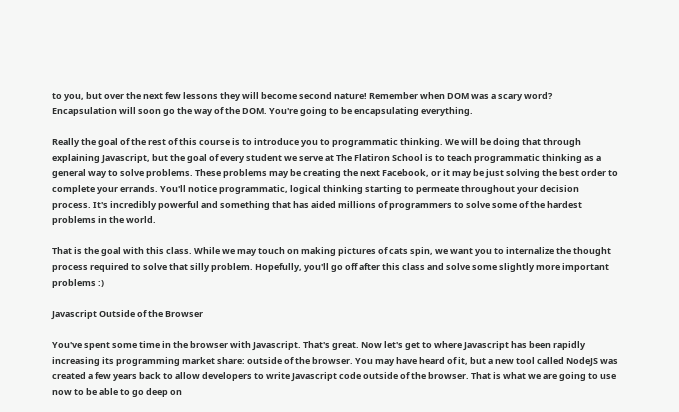to you, but over the next few lessons they will become second nature! Remember when DOM was a scary word? Encapsulation will soon go the way of the DOM. You're going to be encapsulating everything.

Really the goal of the rest of this course is to introduce you to programmatic thinking. We will be doing that through explaining Javascript, but the goal of every student we serve at The Flatiron School is to teach programmatic thinking as a general way to solve problems. These problems may be creating the next Facebook, or it may be just solving the best order to complete your errands. You'll notice programmatic, logical thinking starting to permeate throughout your decision process. It's incredibly powerful and something that has aided millions of programmers to solve some of the hardest problems in the world.

That is the goal with this class. While we may touch on making pictures of cats spin, we want you to internalize the thought process required to solve that silly problem. Hopefully, you'll go off after this class and solve some slightly more important problems :)

Javascript Outside of the Browser

You've spent some time in the browser with Javascript. That's great. Now let's get to where Javascript has been rapidly increasing its programming market share: outside of the browser. You may have heard of it, but a new tool called NodeJS was created a few years back to allow developers to write Javascript code outside of the browser. That is what we are going to use now to be able to go deep on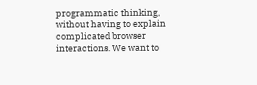programmatic thinking, without having to explain complicated browser interactions. We want to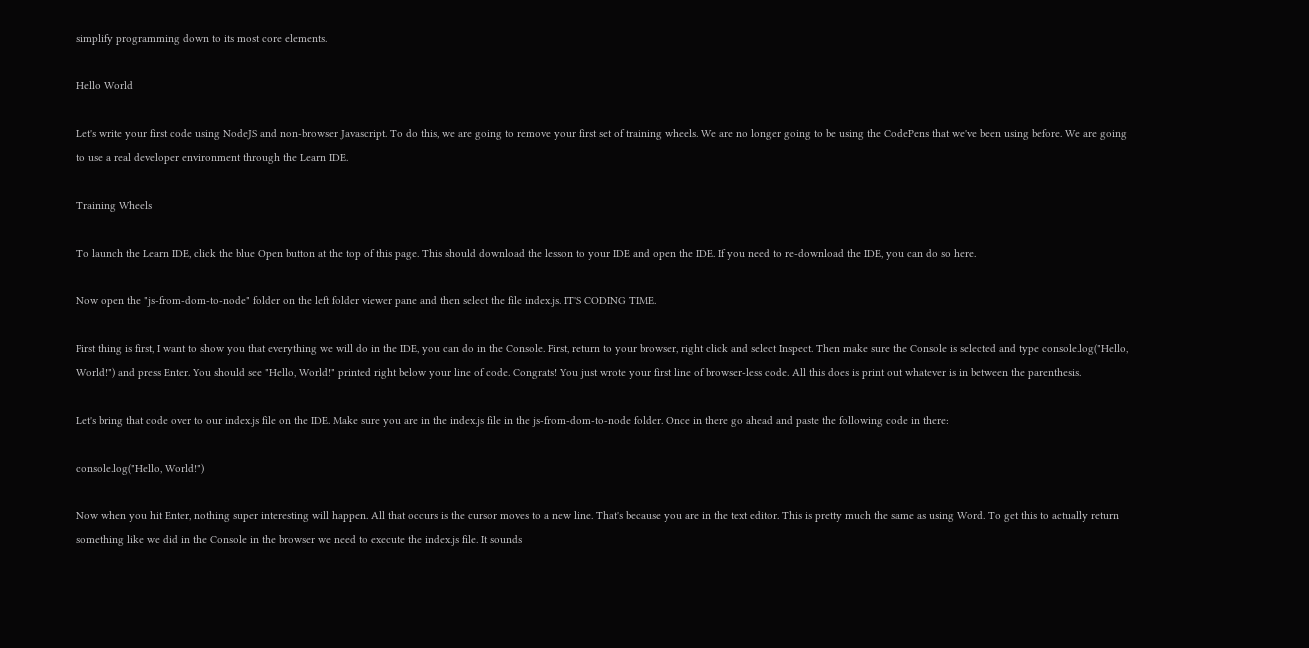simplify programming down to its most core elements.

Hello World

Let's write your first code using NodeJS and non-browser Javascript. To do this, we are going to remove your first set of training wheels. We are no longer going to be using the CodePens that we've been using before. We are going to use a real developer environment through the Learn IDE.

Training Wheels

To launch the Learn IDE, click the blue Open button at the top of this page. This should download the lesson to your IDE and open the IDE. If you need to re-download the IDE, you can do so here.

Now open the "js-from-dom-to-node" folder on the left folder viewer pane and then select the file index.js. IT'S CODING TIME.

First thing is first, I want to show you that everything we will do in the IDE, you can do in the Console. First, return to your browser, right click and select Inspect. Then make sure the Console is selected and type console.log("Hello, World!") and press Enter. You should see "Hello, World!" printed right below your line of code. Congrats! You just wrote your first line of browser-less code. All this does is print out whatever is in between the parenthesis.

Let's bring that code over to our index.js file on the IDE. Make sure you are in the index.js file in the js-from-dom-to-node folder. Once in there go ahead and paste the following code in there:

console.log("Hello, World!")

Now when you hit Enter, nothing super interesting will happen. All that occurs is the cursor moves to a new line. That's because you are in the text editor. This is pretty much the same as using Word. To get this to actually return something like we did in the Console in the browser we need to execute the index.js file. It sounds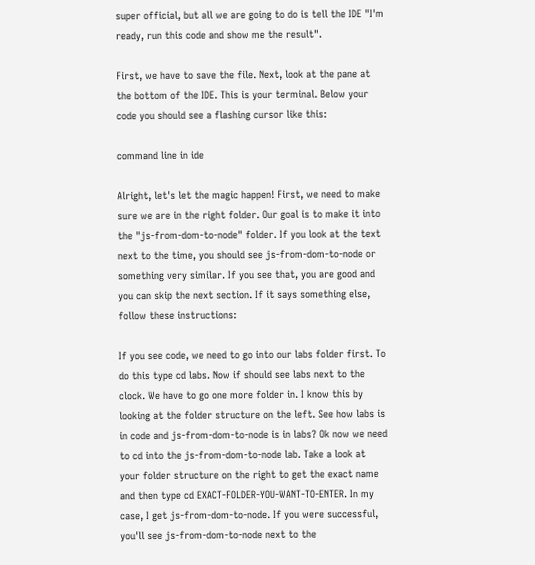super official, but all we are going to do is tell the IDE "I'm ready, run this code and show me the result".

First, we have to save the file. Next, look at the pane at the bottom of the IDE. This is your terminal. Below your code you should see a flashing cursor like this:

command line in ide

Alright, let's let the magic happen! First, we need to make sure we are in the right folder. Our goal is to make it into the "js-from-dom-to-node" folder. If you look at the text next to the time, you should see js-from-dom-to-node or something very similar. If you see that, you are good and you can skip the next section. If it says something else, follow these instructions:

If you see code, we need to go into our labs folder first. To do this type cd labs. Now if should see labs next to the clock. We have to go one more folder in. I know this by looking at the folder structure on the left. See how labs is in code and js-from-dom-to-node is in labs? Ok now we need to cd into the js-from-dom-to-node lab. Take a look at your folder structure on the right to get the exact name and then type cd EXACT-FOLDER-YOU-WANT-TO-ENTER. In my case, I get js-from-dom-to-node. If you were successful, you'll see js-from-dom-to-node next to the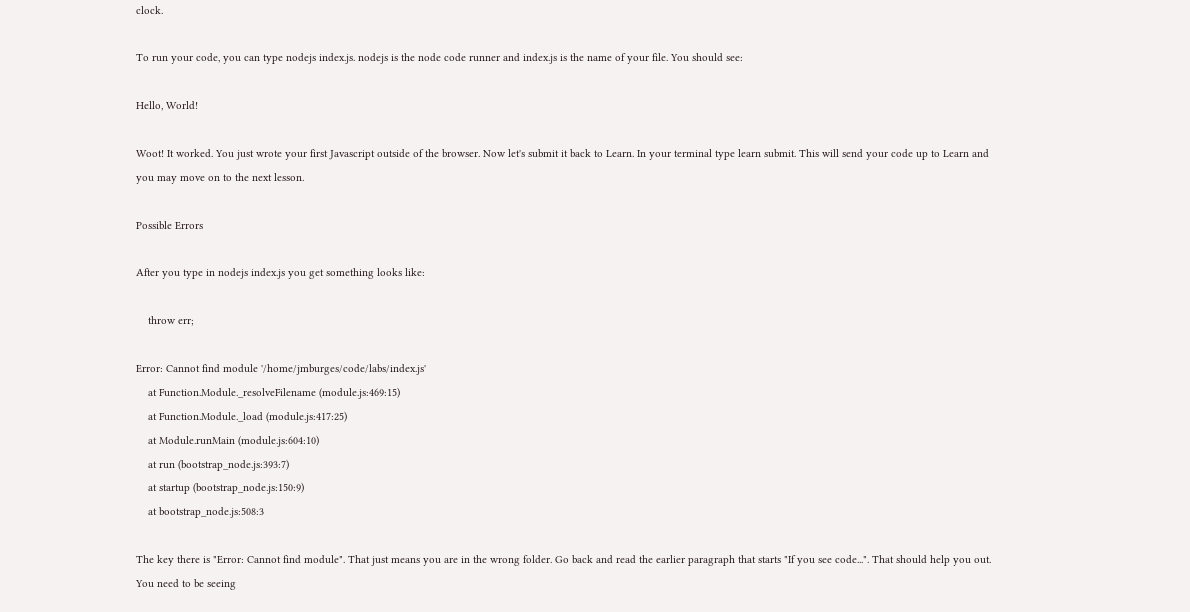clock.

To run your code, you can type nodejs index.js. nodejs is the node code runner and index.js is the name of your file. You should see:

Hello, World!

Woot! It worked. You just wrote your first Javascript outside of the browser. Now let's submit it back to Learn. In your terminal type learn submit. This will send your code up to Learn and you may move on to the next lesson.

Possible Errors

After you type in nodejs index.js you get something looks like:

    throw err;

Error: Cannot find module '/home/jmburges/code/labs/index.js'
    at Function.Module._resolveFilename (module.js:469:15)
    at Function.Module._load (module.js:417:25)
    at Module.runMain (module.js:604:10)
    at run (bootstrap_node.js:393:7)
    at startup (bootstrap_node.js:150:9)
    at bootstrap_node.js:508:3

The key there is "Error: Cannot find module". That just means you are in the wrong folder. Go back and read the earlier paragraph that starts "If you see code...". That should help you out. You need to be seeing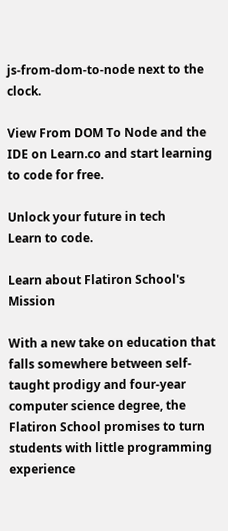js-from-dom-to-node next to the clock.

View From DOM To Node and the IDE on Learn.co and start learning to code for free.

Unlock your future in tech
Learn to code.

Learn about Flatiron School's Mission

With a new take on education that falls somewhere between self-taught prodigy and four-year computer science degree, the Flatiron School promises to turn students with little programming experience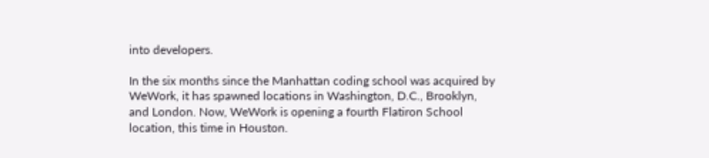into developers.

In the six months since the Manhattan coding school was acquired by WeWork, it has spawned locations in Washington, D.C., Brooklyn, and London. Now, WeWork is opening a fourth Flatiron School location, this time in Houston.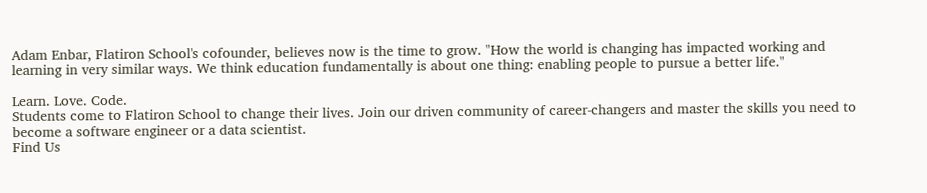Adam Enbar, Flatiron School's cofounder, believes now is the time to grow. "How the world is changing has impacted working and learning in very similar ways. We think education fundamentally is about one thing: enabling people to pursue a better life."

Learn. Love. Code.
Students come to Flatiron School to change their lives. Join our driven community of career-changers and master the skills you need to become a software engineer or a data scientist.
Find Us